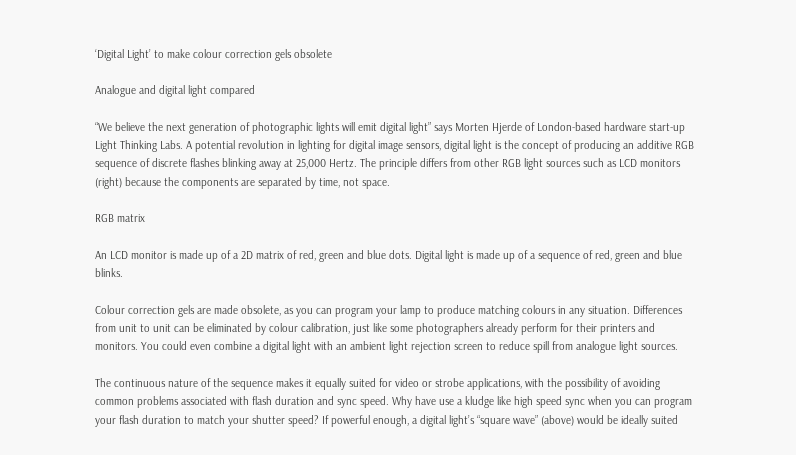‘Digital Light’ to make colour correction gels obsolete

Analogue and digital light compared

“We believe the next generation of photographic lights will emit digital light” says Morten Hjerde of London-based hardware start-up Light Thinking Labs. A potential revolution in lighting for digital image sensors, digital light is the concept of producing an additive RGB sequence of discrete flashes blinking away at 25,000 Hertz. The principle differs from other RGB light sources such as LCD monitors (right) because the components are separated by time, not space.

RGB matrix

An LCD monitor is made up of a 2D matrix of red, green and blue dots. Digital light is made up of a sequence of red, green and blue blinks.

Colour correction gels are made obsolete, as you can program your lamp to produce matching colours in any situation. Differences from unit to unit can be eliminated by colour calibration, just like some photographers already perform for their printers and monitors. You could even combine a digital light with an ambient light rejection screen to reduce spill from analogue light sources.

The continuous nature of the sequence makes it equally suited for video or strobe applications, with the possibility of avoiding common problems associated with flash duration and sync speed. Why have use a kludge like high speed sync when you can program your flash duration to match your shutter speed? If powerful enough, a digital light’s “square wave” (above) would be ideally suited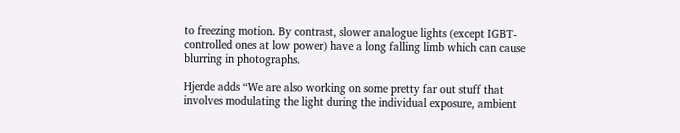to freezing motion. By contrast, slower analogue lights (except IGBT-controlled ones at low power) have a long falling limb which can cause blurring in photographs.

Hjerde adds “We are also working on some pretty far out stuff that involves modulating the light during the individual exposure, ambient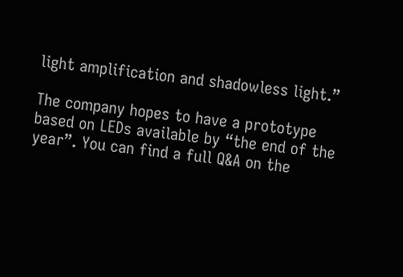light amplification and shadowless light.”

The company hopes to have a prototype based on LEDs available by “the end of the year”. You can find a full Q&A on the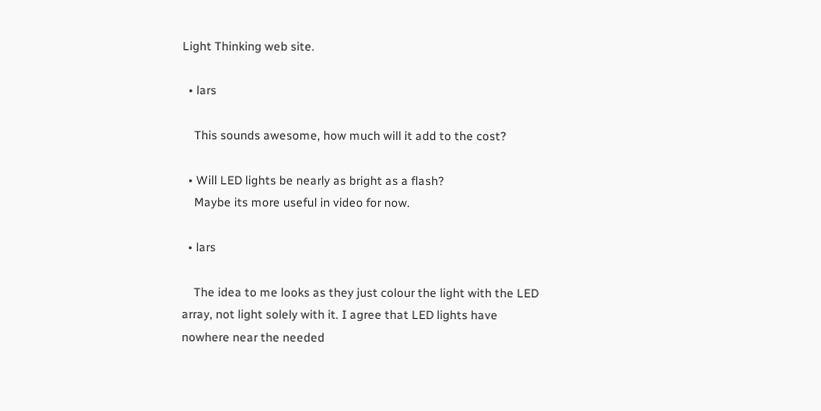Light Thinking web site.

  • lars

    This sounds awesome, how much will it add to the cost?

  • Will LED lights be nearly as bright as a flash?
    Maybe its more useful in video for now.

  • lars

    The idea to me looks as they just colour the light with the LED array, not light solely with it. I agree that LED lights have nowhere near the needed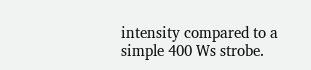intensity compared to a simple 400 Ws strobe.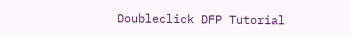Doubleclick DFP Tutorial